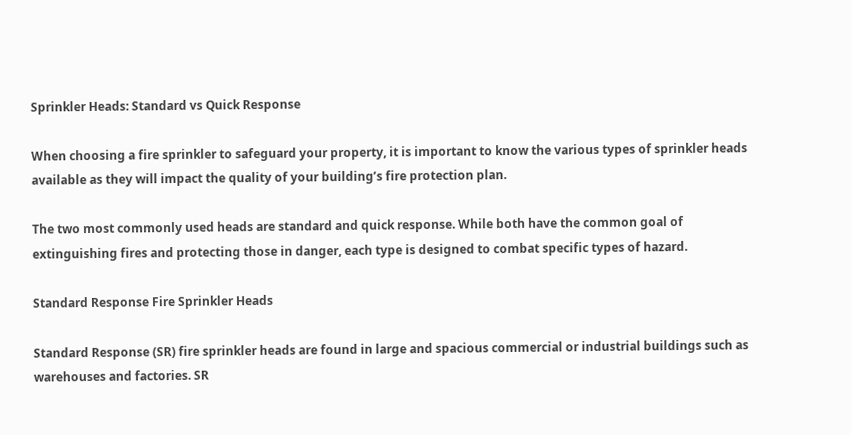Sprinkler Heads: Standard vs Quick Response

When choosing a fire sprinkler to safeguard your property, it is important to know the various types of sprinkler heads available as they will impact the quality of your building’s fire protection plan.

The two most commonly used heads are standard and quick response. While both have the common goal of extinguishing fires and protecting those in danger, each type is designed to combat specific types of hazard.

Standard Response Fire Sprinkler Heads

Standard Response (SR) fire sprinkler heads are found in large and spacious commercial or industrial buildings such as warehouses and factories. SR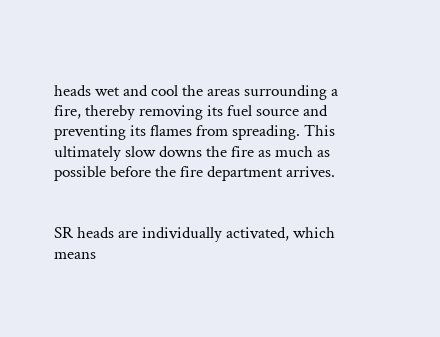heads wet and cool the areas surrounding a fire, thereby removing its fuel source and preventing its flames from spreading. This ultimately slow downs the fire as much as possible before the fire department arrives.


SR heads are individually activated, which means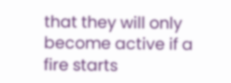that they will only become active if a fire starts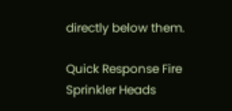directly below them.

Quick Response Fire Sprinkler Heads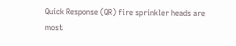Quick Response (QR) fire sprinkler heads are most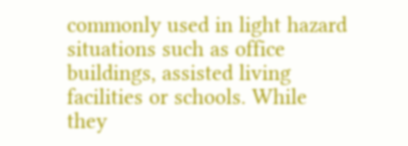commonly used in light hazard situations such as office buildings, assisted living facilities or schools. While they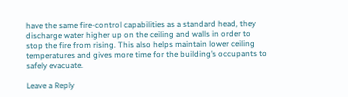have the same fire-control capabilities as a standard head, they discharge water higher up on the ceiling and walls in order to stop the fire from rising. This also helps maintain lower ceiling temperatures and gives more time for the building’s occupants to safely evacuate.

Leave a Reply